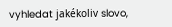vyhledat jakékoliv slovo,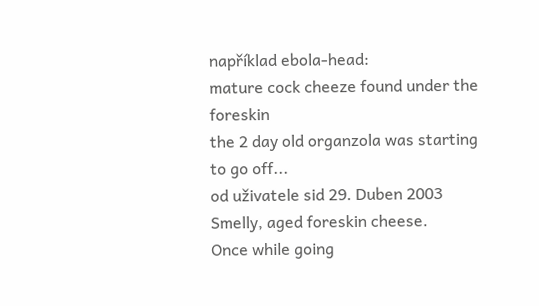například ebola-head:
mature cock cheeze found under the foreskin
the 2 day old organzola was starting to go off...
od uživatele sid 29. Duben 2003
Smelly, aged foreskin cheese.
Once while going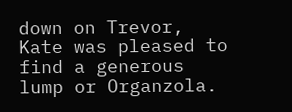down on Trevor, Kate was pleased to find a generous lump or Organzola.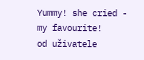Yummy! she cried - my favourite!
od uživatele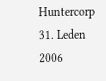Huntercorp 31. Leden 2006